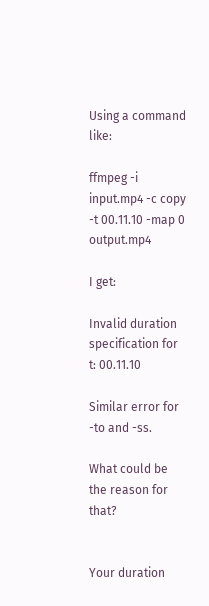Using a command like:

ffmpeg -i input.mp4 -c copy -t 00.11.10 -map 0 output.mp4

I get:

Invalid duration specification for t: 00.11.10

Similar error for -to and -ss.

What could be the reason for that?


Your duration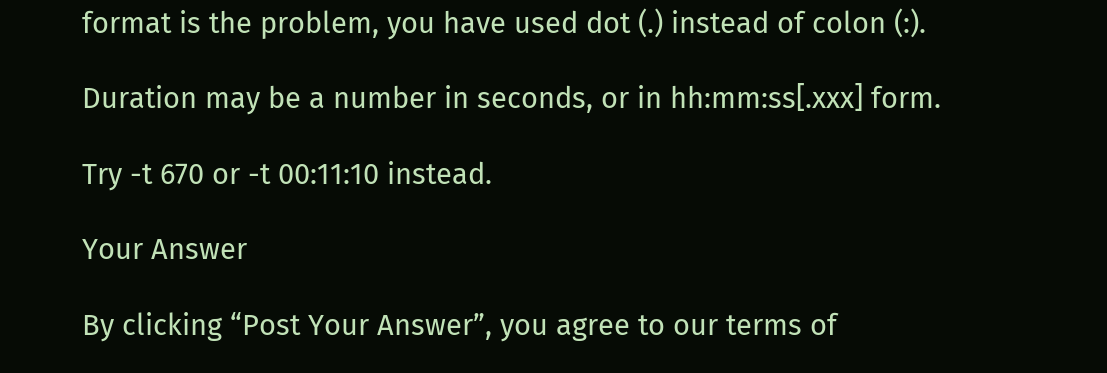format is the problem, you have used dot (.) instead of colon (:).

Duration may be a number in seconds, or in hh:mm:ss[.xxx] form.

Try -t 670 or -t 00:11:10 instead.

Your Answer

By clicking “Post Your Answer”, you agree to our terms of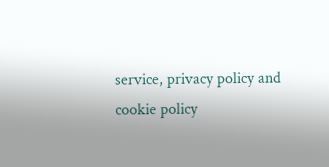service, privacy policy and cookie policy